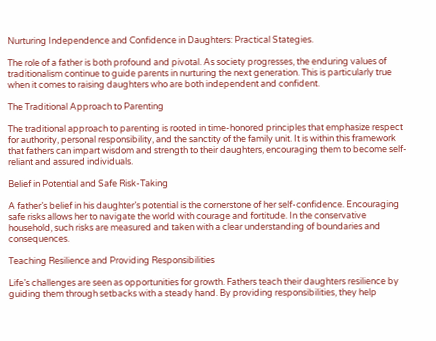Nurturing Independence and Confidence in Daughters: Practical Stategies.

The role of a father is both profound and pivotal. As society progresses, the enduring values of traditionalism continue to guide parents in nurturing the next generation. This is particularly true when it comes to raising daughters who are both independent and confident.

The Traditional Approach to Parenting

The traditional approach to parenting is rooted in time-honored principles that emphasize respect for authority, personal responsibility, and the sanctity of the family unit. It is within this framework that fathers can impart wisdom and strength to their daughters, encouraging them to become self-reliant and assured individuals.

Belief in Potential and Safe Risk-Taking

A father’s belief in his daughter’s potential is the cornerstone of her self-confidence. Encouraging safe risks allows her to navigate the world with courage and fortitude. In the conservative household, such risks are measured and taken with a clear understanding of boundaries and consequences.

Teaching Resilience and Providing Responsibilities

Life’s challenges are seen as opportunities for growth. Fathers teach their daughters resilience by guiding them through setbacks with a steady hand. By providing responsibilities, they help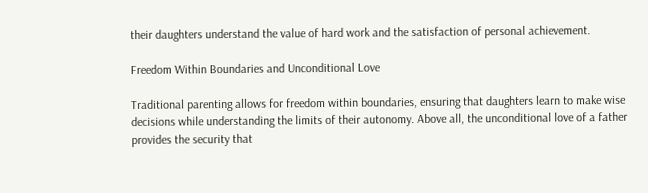their daughters understand the value of hard work and the satisfaction of personal achievement.

Freedom Within Boundaries and Unconditional Love

Traditional parenting allows for freedom within boundaries, ensuring that daughters learn to make wise decisions while understanding the limits of their autonomy. Above all, the unconditional love of a father provides the security that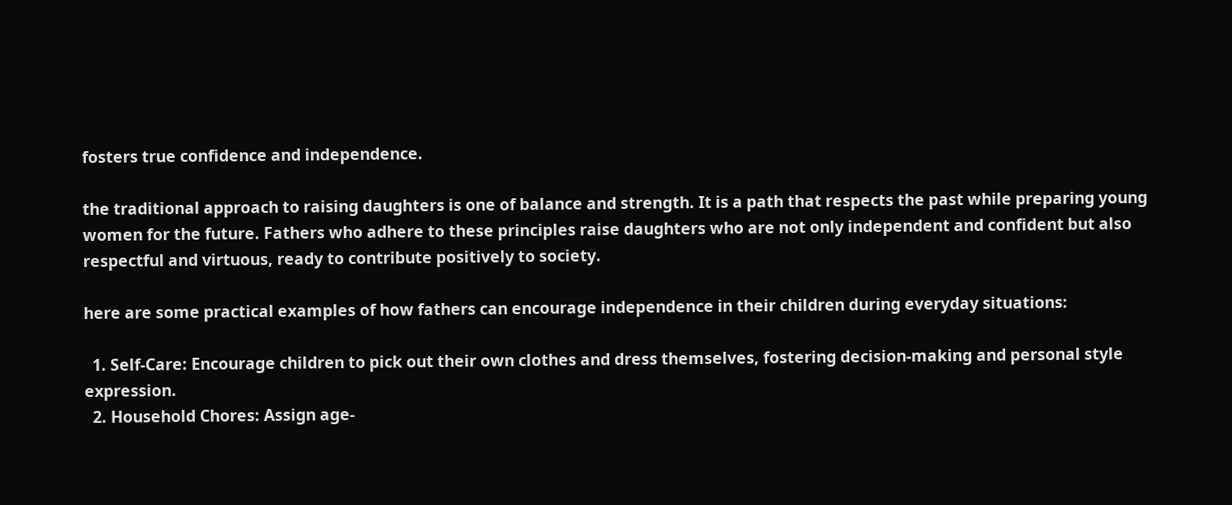fosters true confidence and independence.

the traditional approach to raising daughters is one of balance and strength. It is a path that respects the past while preparing young women for the future. Fathers who adhere to these principles raise daughters who are not only independent and confident but also respectful and virtuous, ready to contribute positively to society.

here are some practical examples of how fathers can encourage independence in their children during everyday situations:

  1. Self-Care: Encourage children to pick out their own clothes and dress themselves, fostering decision-making and personal style expression.
  2. Household Chores: Assign age-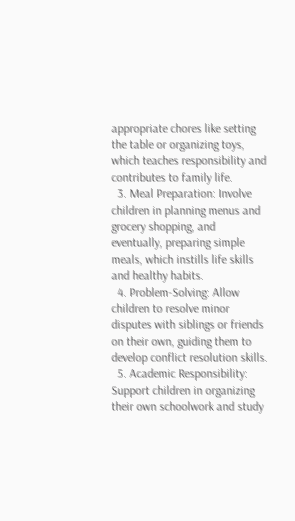appropriate chores like setting the table or organizing toys, which teaches responsibility and contributes to family life.
  3. Meal Preparation: Involve children in planning menus and grocery shopping, and eventually, preparing simple meals, which instills life skills and healthy habits.
  4. Problem-Solving: Allow children to resolve minor disputes with siblings or friends on their own, guiding them to develop conflict resolution skills.
  5. Academic Responsibility: Support children in organizing their own schoolwork and study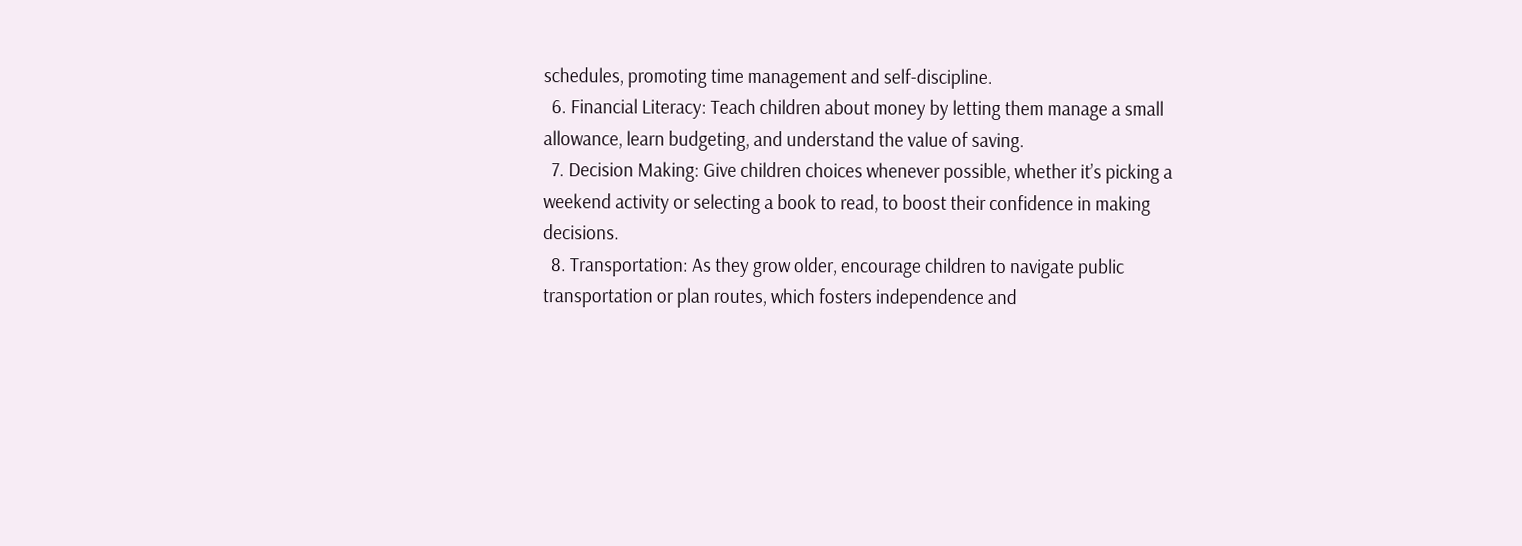schedules, promoting time management and self-discipline.
  6. Financial Literacy: Teach children about money by letting them manage a small allowance, learn budgeting, and understand the value of saving.
  7. Decision Making: Give children choices whenever possible, whether it’s picking a weekend activity or selecting a book to read, to boost their confidence in making decisions.
  8. Transportation: As they grow older, encourage children to navigate public transportation or plan routes, which fosters independence and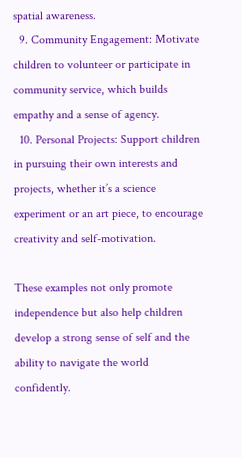spatial awareness.
  9. Community Engagement: Motivate children to volunteer or participate in community service, which builds empathy and a sense of agency.
  10. Personal Projects: Support children in pursuing their own interests and projects, whether it’s a science experiment or an art piece, to encourage creativity and self-motivation.

These examples not only promote independence but also help children develop a strong sense of self and the ability to navigate the world confidently.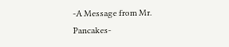-A Message from Mr. Pancakes-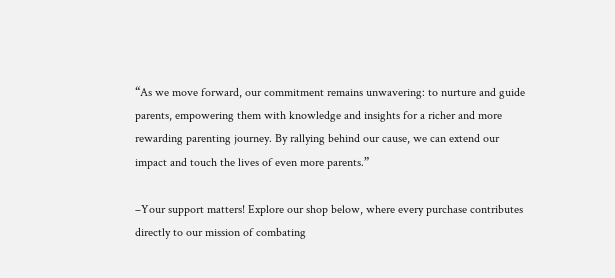“As we move forward, our commitment remains unwavering: to nurture and guide parents, empowering them with knowledge and insights for a richer and more rewarding parenting journey. By rallying behind our cause, we can extend our impact and touch the lives of even more parents.”

–Your support matters! Explore our shop below, where every purchase contributes directly to our mission of combating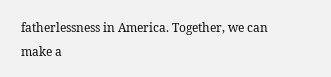fatherlessness in America. Together, we can make a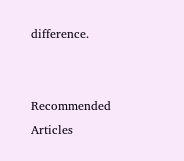difference.


Recommended Articles